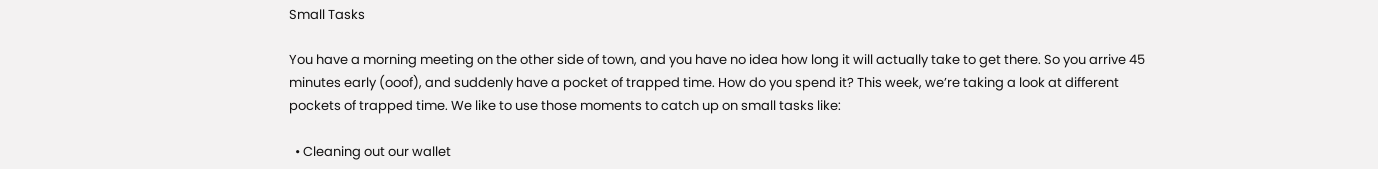Small Tasks

You have a morning meeting on the other side of town, and you have no idea how long it will actually take to get there. So you arrive 45 minutes early (ooof), and suddenly have a pocket of trapped time. How do you spend it? This week, we’re taking a look at different pockets of trapped time. We like to use those moments to catch up on small tasks like:

  • Cleaning out our wallet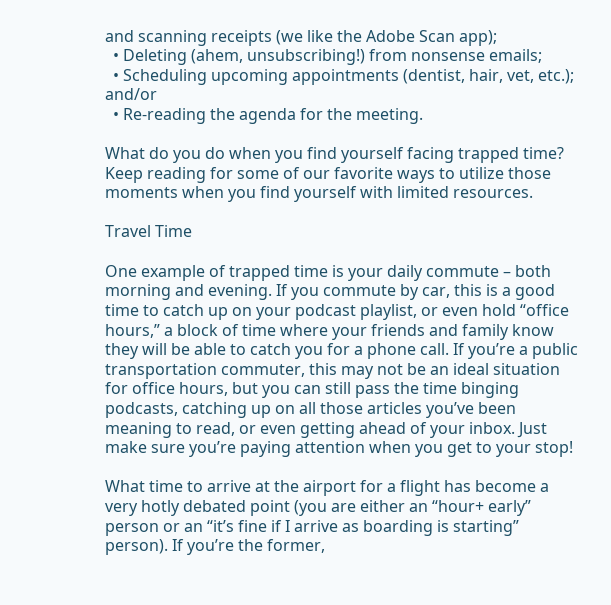and scanning receipts (we like the Adobe Scan app);
  • Deleting (ahem, unsubscribing!) from nonsense emails;
  • Scheduling upcoming appointments (dentist, hair, vet, etc.); and/or
  • Re-reading the agenda for the meeting.

What do you do when you find yourself facing trapped time? Keep reading for some of our favorite ways to utilize those moments when you find yourself with limited resources.

Travel Time

One example of trapped time is your daily commute – both morning and evening. If you commute by car, this is a good time to catch up on your podcast playlist, or even hold “office hours,” a block of time where your friends and family know they will be able to catch you for a phone call. If you’re a public transportation commuter, this may not be an ideal situation for office hours, but you can still pass the time binging podcasts, catching up on all those articles you’ve been meaning to read, or even getting ahead of your inbox. Just make sure you’re paying attention when you get to your stop!

What time to arrive at the airport for a flight has become a very hotly debated point (you are either an “hour+ early” person or an “it’s fine if I arrive as boarding is starting” person). If you’re the former,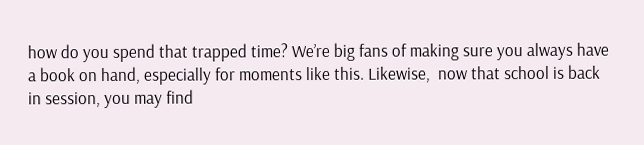how do you spend that trapped time? We’re big fans of making sure you always have a book on hand, especially for moments like this. Likewise,  now that school is back in session, you may find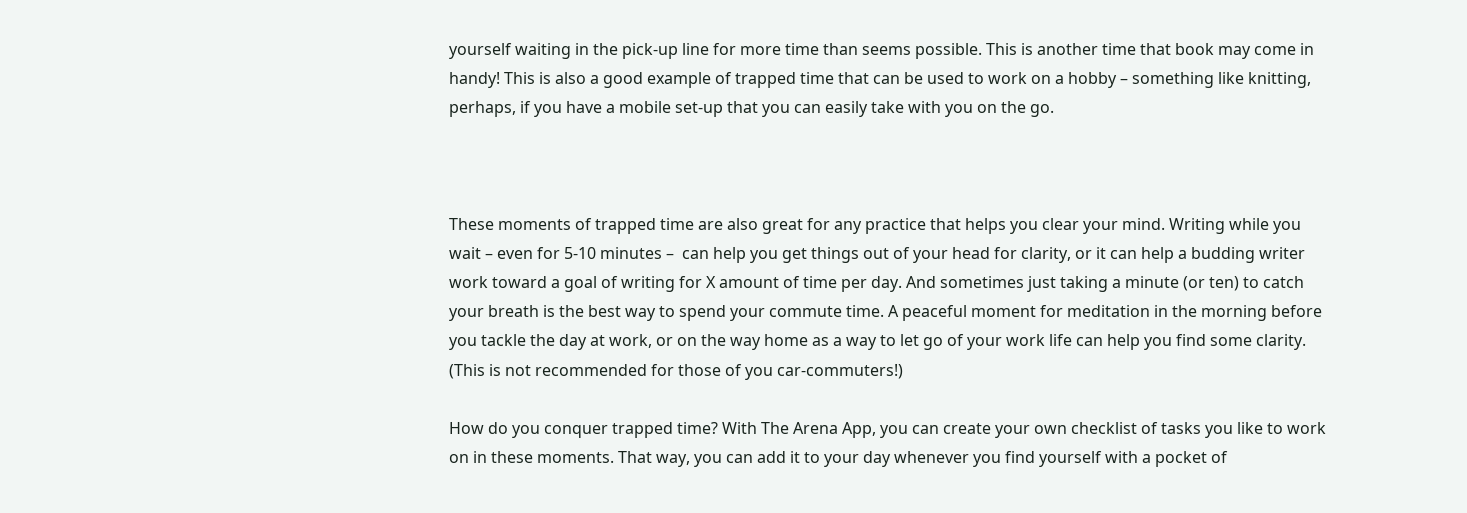yourself waiting in the pick-up line for more time than seems possible. This is another time that book may come in handy! This is also a good example of trapped time that can be used to work on a hobby – something like knitting, perhaps, if you have a mobile set-up that you can easily take with you on the go.



These moments of trapped time are also great for any practice that helps you clear your mind. Writing while you wait – even for 5-10 minutes –  can help you get things out of your head for clarity, or it can help a budding writer work toward a goal of writing for X amount of time per day. And sometimes just taking a minute (or ten) to catch your breath is the best way to spend your commute time. A peaceful moment for meditation in the morning before you tackle the day at work, or on the way home as a way to let go of your work life can help you find some clarity. (This is not recommended for those of you car-commuters!)

How do you conquer trapped time? With The Arena App, you can create your own checklist of tasks you like to work on in these moments. That way, you can add it to your day whenever you find yourself with a pocket of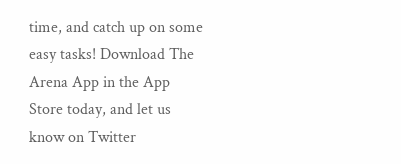time, and catch up on some easy tasks! Download The Arena App in the App Store today, and let us know on Twitter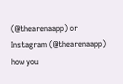(@thearenaapp) or Instagram (@thearenaapp) how you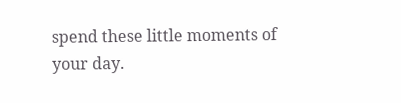spend these little moments of your day.